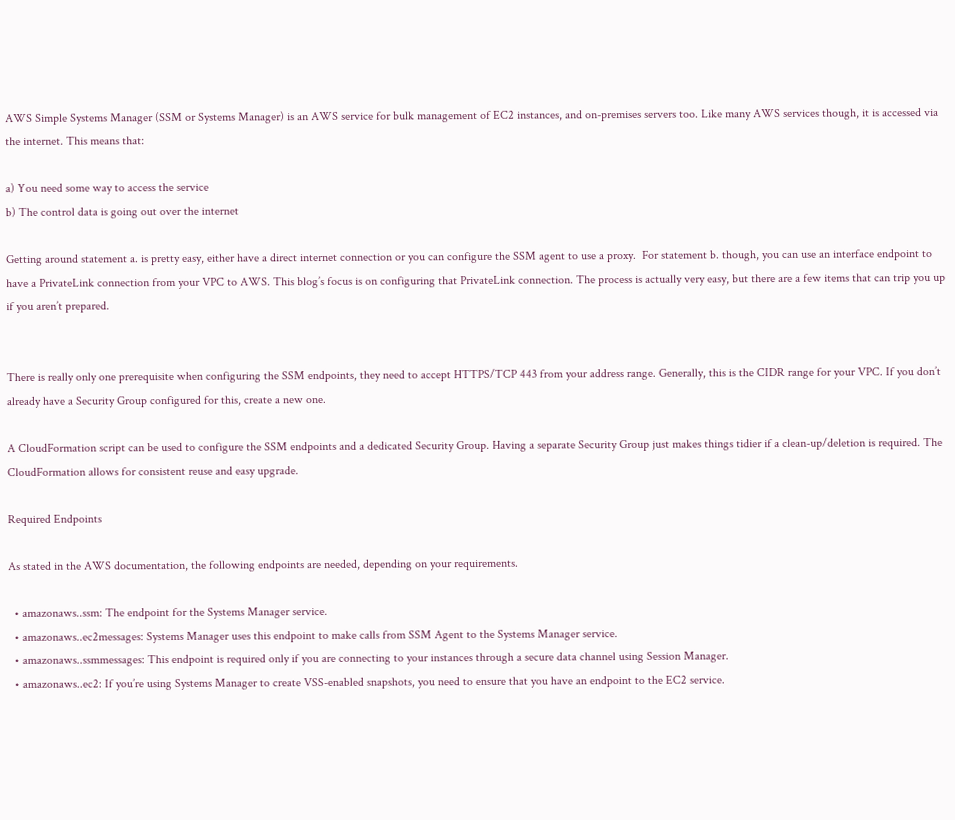AWS Simple Systems Manager (SSM or Systems Manager) is an AWS service for bulk management of EC2 instances, and on-premises servers too. Like many AWS services though, it is accessed via the internet. This means that:

a) You need some way to access the service
b) The control data is going out over the internet

Getting around statement a. is pretty easy, either have a direct internet connection or you can configure the SSM agent to use a proxy.  For statement b. though, you can use an interface endpoint to have a PrivateLink connection from your VPC to AWS. This blog’s focus is on configuring that PrivateLink connection. The process is actually very easy, but there are a few items that can trip you up if you aren’t prepared.


There is really only one prerequisite when configuring the SSM endpoints, they need to accept HTTPS/TCP 443 from your address range. Generally, this is the CIDR range for your VPC. If you don’t already have a Security Group configured for this, create a new one.

A CloudFormation script can be used to configure the SSM endpoints and a dedicated Security Group. Having a separate Security Group just makes things tidier if a clean-up/deletion is required. The CloudFormation allows for consistent reuse and easy upgrade.

Required Endpoints

As stated in the AWS documentation, the following endpoints are needed, depending on your requirements.

  • amazonaws..ssm: The endpoint for the Systems Manager service.
  • amazonaws..ec2messages: Systems Manager uses this endpoint to make calls from SSM Agent to the Systems Manager service.
  • amazonaws..ssmmessages: This endpoint is required only if you are connecting to your instances through a secure data channel using Session Manager.
  • amazonaws..ec2: If you’re using Systems Manager to create VSS-enabled snapshots, you need to ensure that you have an endpoint to the EC2 service.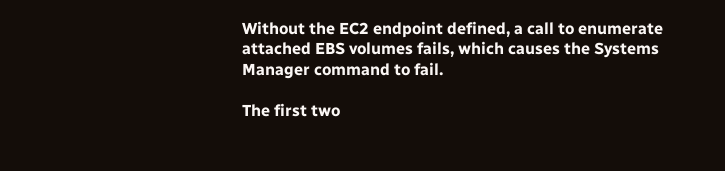Without the EC2 endpoint defined, a call to enumerate attached EBS volumes fails, which causes the Systems Manager command to fail.

The first two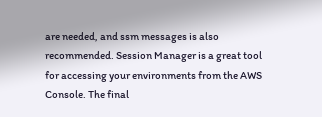are needed, and ssm messages is also recommended. Session Manager is a great tool for accessing your environments from the AWS Console. The final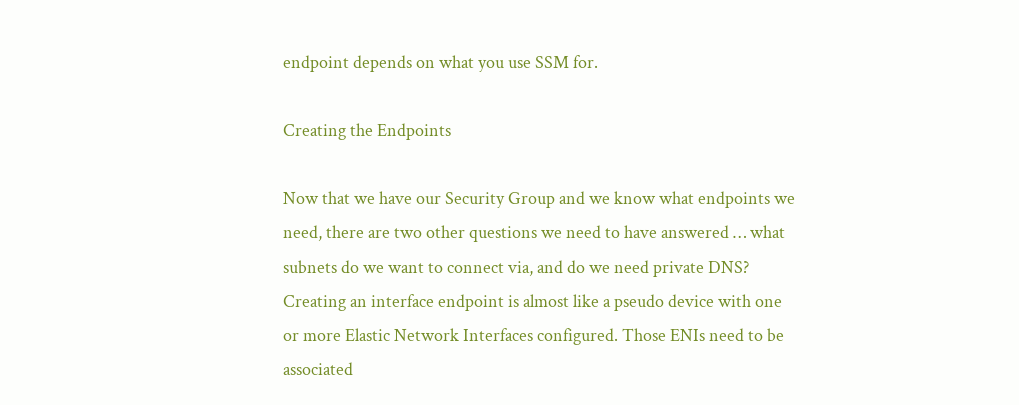endpoint depends on what you use SSM for.

Creating the Endpoints

Now that we have our Security Group and we know what endpoints we need, there are two other questions we need to have answered … what subnets do we want to connect via, and do we need private DNS? Creating an interface endpoint is almost like a pseudo device with one or more Elastic Network Interfaces configured. Those ENIs need to be associated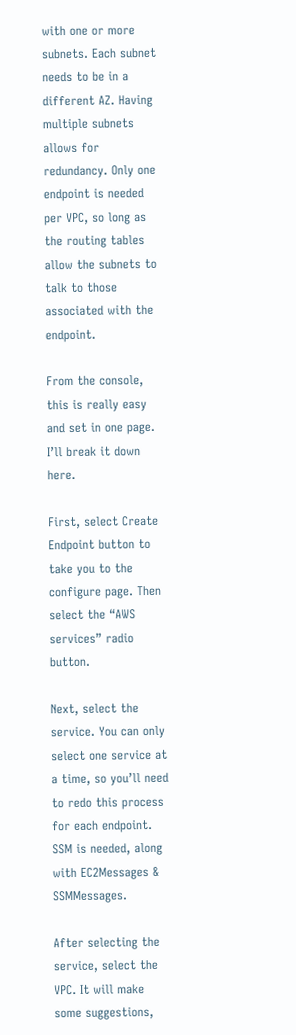with one or more subnets. Each subnet needs to be in a different AZ. Having multiple subnets allows for redundancy. Only one endpoint is needed per VPC, so long as the routing tables allow the subnets to talk to those associated with the endpoint.

From the console, this is really easy and set in one page. I’ll break it down here.

First, select Create Endpoint button to take you to the configure page. Then select the “AWS services” radio button.

Next, select the service. You can only select one service at a time, so you’ll need to redo this process for each endpoint. SSM is needed, along with EC2Messages & SSMMessages.

After selecting the service, select the VPC. It will make some suggestions,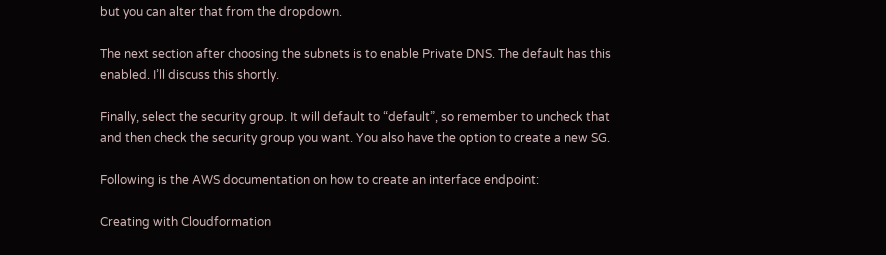but you can alter that from the dropdown.

The next section after choosing the subnets is to enable Private DNS. The default has this enabled. I’ll discuss this shortly.

Finally, select the security group. It will default to “default”, so remember to uncheck that and then check the security group you want. You also have the option to create a new SG.

Following is the AWS documentation on how to create an interface endpoint:

Creating with Cloudformation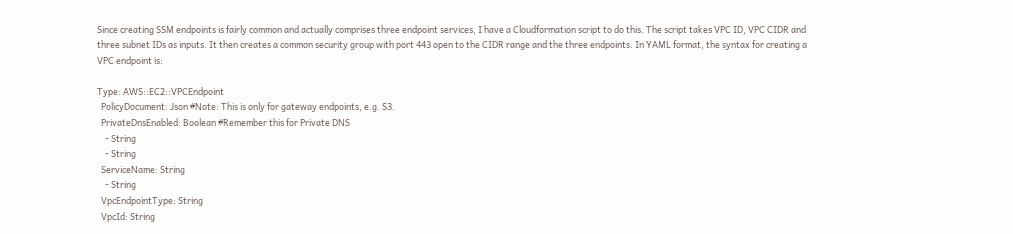Since creating SSM endpoints is fairly common and actually comprises three endpoint services, I have a Cloudformation script to do this. The script takes VPC ID, VPC CIDR and three subnet IDs as inputs. It then creates a common security group with port 443 open to the CIDR range and the three endpoints. In YAML format, the syntax for creating a VPC endpoint is:

Type: AWS::EC2::VPCEndpoint
  PolicyDocument: Json #Note: This is only for gateway endpoints, e.g. S3.
  PrivateDnsEnabled: Boolean #Remember this for Private DNS
    - String
    - String
  ServiceName: String
    - String
  VpcEndpointType: String
  VpcId: String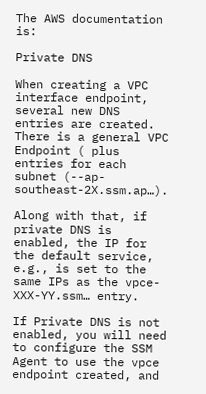The AWS documentation is:

Private DNS

When creating a VPC interface endpoint, several new DNS entries are created. There is a general VPC Endpoint ( plus entries for each subnet (--ap-southeast-2X.ssm.ap…).

Along with that, if private DNS is enabled, the IP for the default service, e.g., is set to the same IPs as the vpce-XXX-YY.ssm… entry.

If Private DNS is not enabled, you will need to configure the SSM Agent to use the vpce endpoint created, and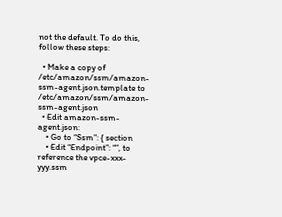not the default. To do this, follow these steps:

  • Make a copy of /etc/amazon/ssm/amazon-ssm-agent.json.template to /etc/amazon/ssm/amazon-ssm-agent.json
  • Edit amazon-ssm-agent.json:
    • Go to “Ssm”: { section
    • Edit “Endpoint”: “”, to reference the vpce-xxx-yyy.ssm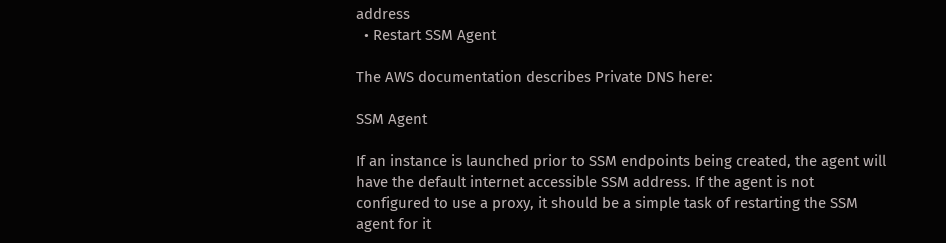address
  • Restart SSM Agent

The AWS documentation describes Private DNS here:

SSM Agent

If an instance is launched prior to SSM endpoints being created, the agent will have the default internet accessible SSM address. If the agent is not configured to use a proxy, it should be a simple task of restarting the SSM agent for it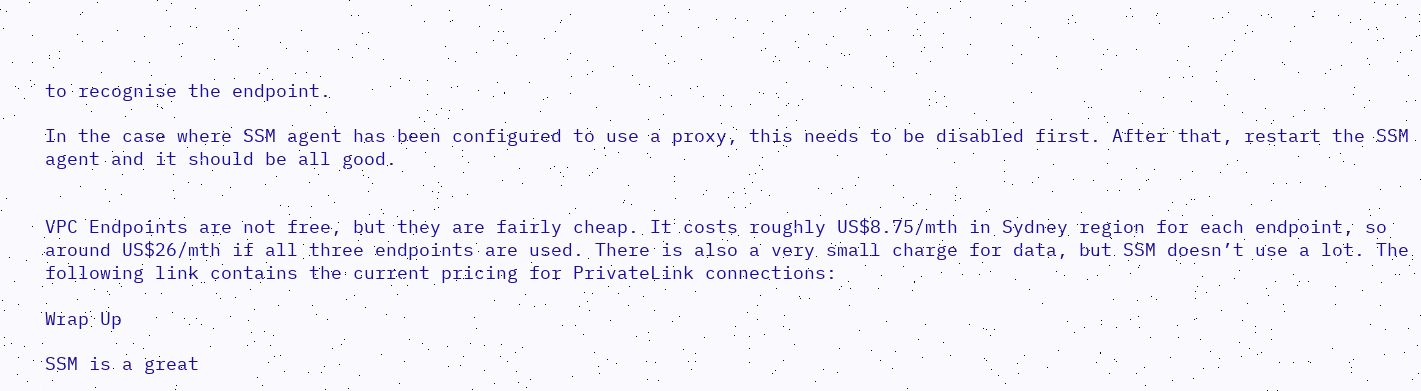to recognise the endpoint.

In the case where SSM agent has been configured to use a proxy, this needs to be disabled first. After that, restart the SSM agent and it should be all good.


VPC Endpoints are not free, but they are fairly cheap. It costs roughly US$8.75/mth in Sydney region for each endpoint, so around US$26/mth if all three endpoints are used. There is also a very small charge for data, but SSM doesn’t use a lot. The following link contains the current pricing for PrivateLink connections:

Wrap Up

SSM is a great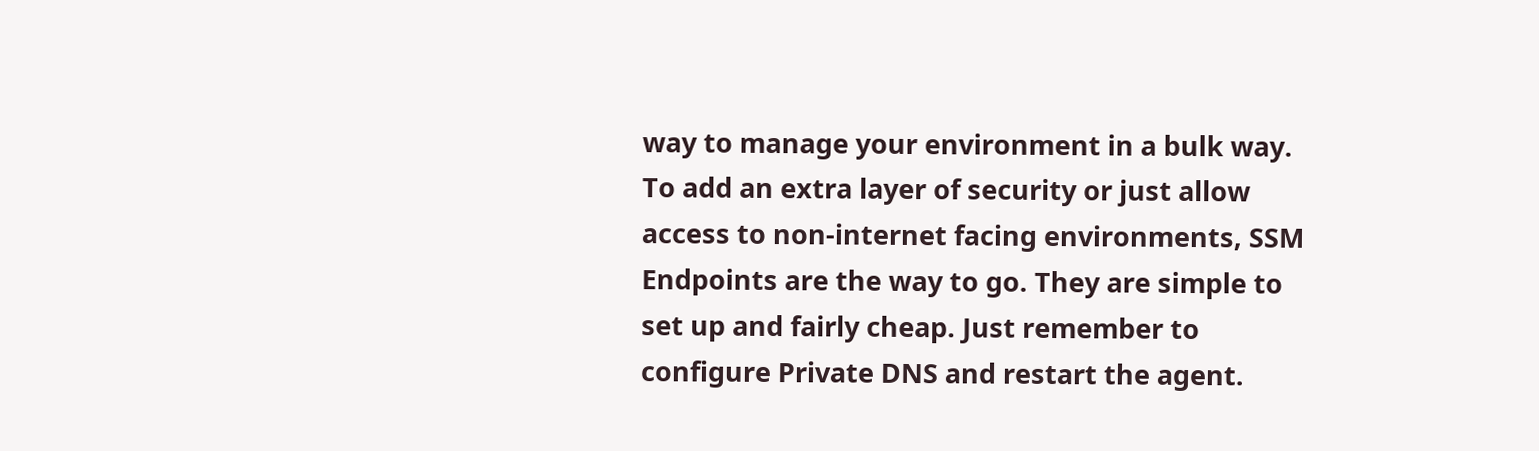way to manage your environment in a bulk way. To add an extra layer of security or just allow access to non-internet facing environments, SSM Endpoints are the way to go. They are simple to set up and fairly cheap. Just remember to configure Private DNS and restart the agent.